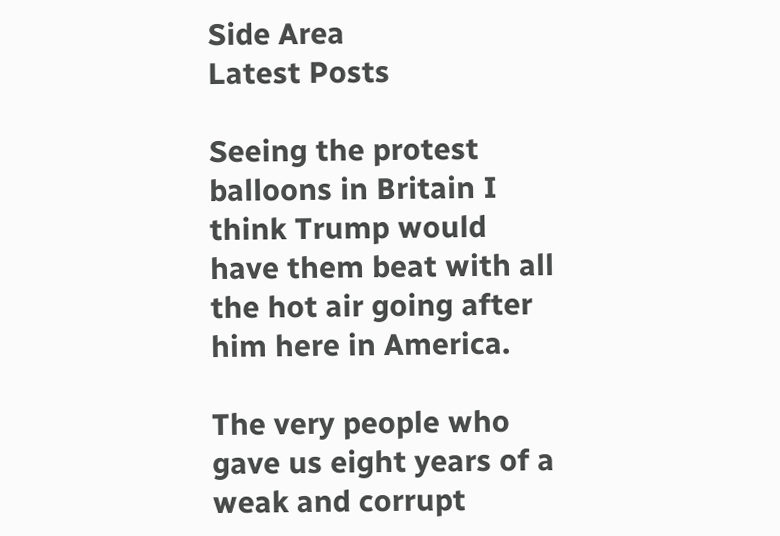Side Area
Latest Posts

Seeing the protest balloons in Britain I think Trump would have them beat with all the hot air going after him here in America.

The very people who gave us eight years of a weak and corrupt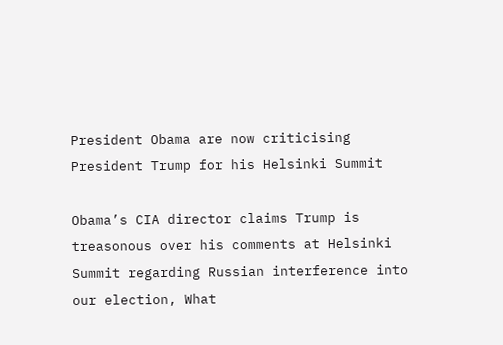President Obama are now criticising President Trump for his Helsinki Summit

Obama’s CIA director claims Trump is treasonous over his comments at Helsinki Summit regarding Russian interference into our election, What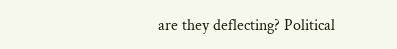are they deflecting? Political